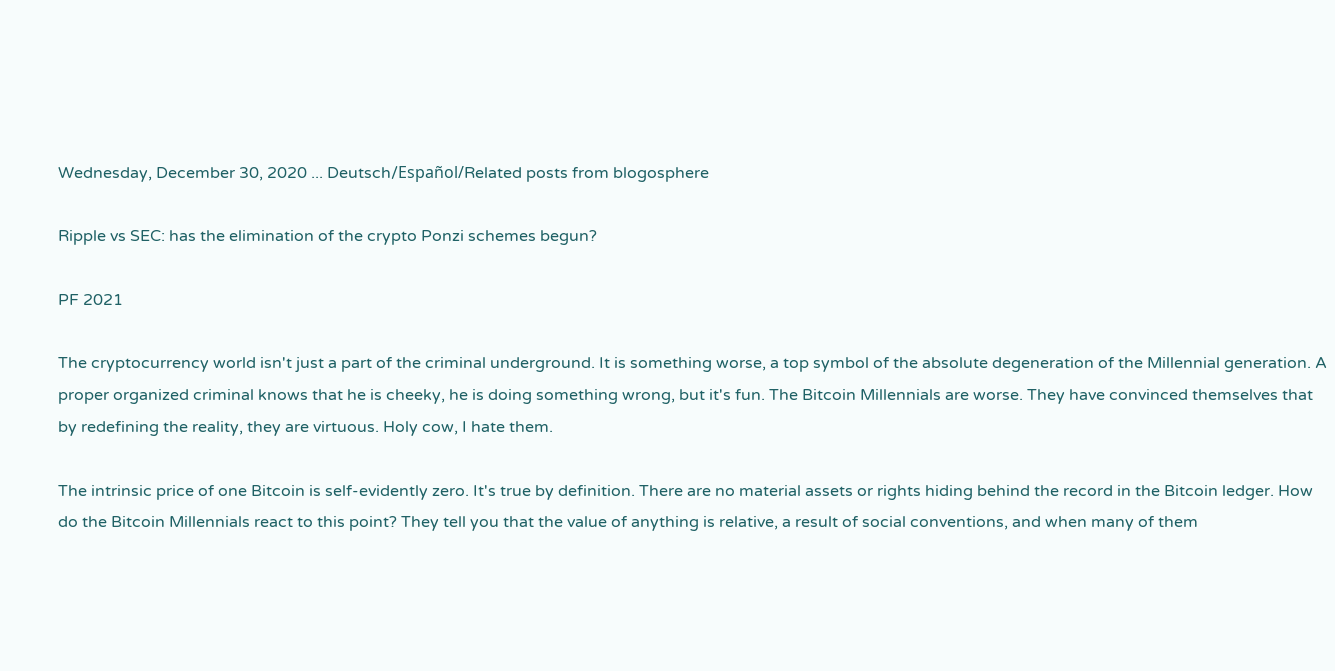Wednesday, December 30, 2020 ... Deutsch/Español/Related posts from blogosphere

Ripple vs SEC: has the elimination of the crypto Ponzi schemes begun?

PF 2021

The cryptocurrency world isn't just a part of the criminal underground. It is something worse, a top symbol of the absolute degeneration of the Millennial generation. A proper organized criminal knows that he is cheeky, he is doing something wrong, but it's fun. The Bitcoin Millennials are worse. They have convinced themselves that by redefining the reality, they are virtuous. Holy cow, I hate them.

The intrinsic price of one Bitcoin is self-evidently zero. It's true by definition. There are no material assets or rights hiding behind the record in the Bitcoin ledger. How do the Bitcoin Millennials react to this point? They tell you that the value of anything is relative, a result of social conventions, and when many of them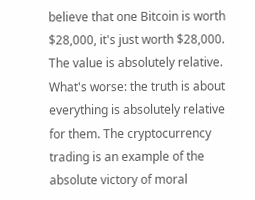believe that one Bitcoin is worth $28,000, it's just worth $28,000. The value is absolutely relative. What's worse: the truth is about everything is absolutely relative for them. The cryptocurrency trading is an example of the absolute victory of moral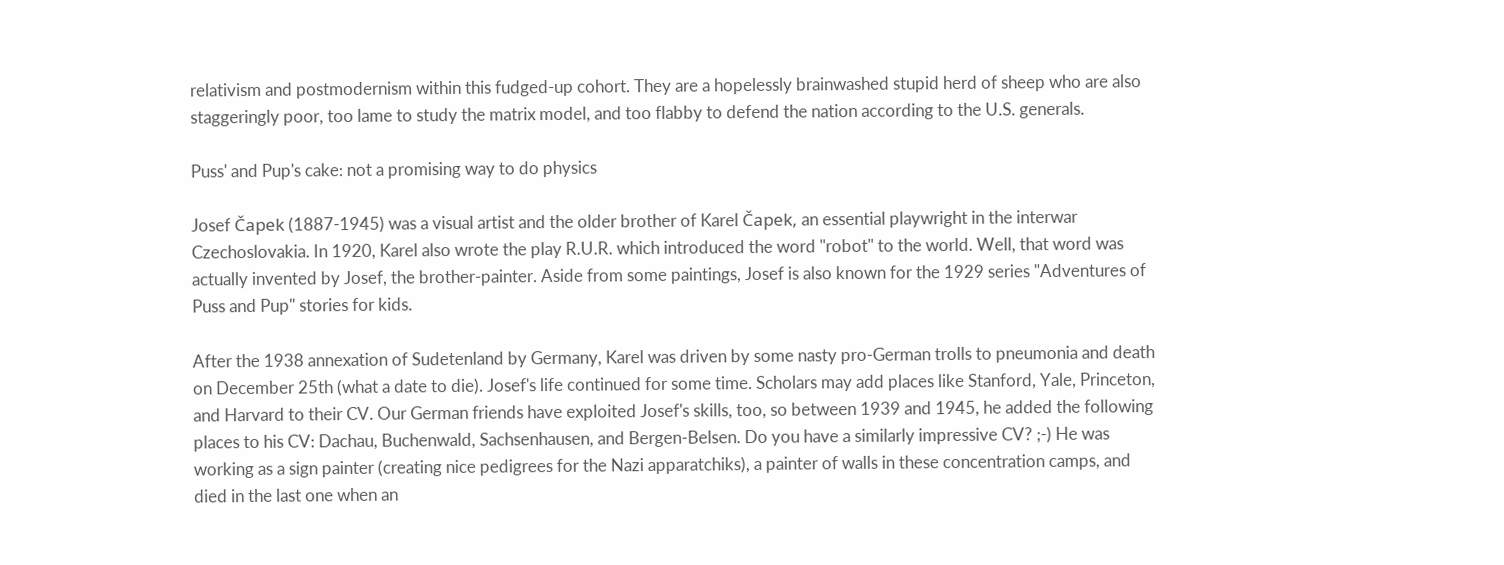relativism and postmodernism within this fudged-up cohort. They are a hopelessly brainwashed stupid herd of sheep who are also staggeringly poor, too lame to study the matrix model, and too flabby to defend the nation according to the U.S. generals.

Puss' and Pup's cake: not a promising way to do physics

Josef Čapek (1887-1945) was a visual artist and the older brother of Karel Čapek, an essential playwright in the interwar Czechoslovakia. In 1920, Karel also wrote the play R.U.R. which introduced the word "robot" to the world. Well, that word was actually invented by Josef, the brother-painter. Aside from some paintings, Josef is also known for the 1929 series "Adventures of Puss and Pup" stories for kids.

After the 1938 annexation of Sudetenland by Germany, Karel was driven by some nasty pro-German trolls to pneumonia and death on December 25th (what a date to die). Josef's life continued for some time. Scholars may add places like Stanford, Yale, Princeton, and Harvard to their CV. Our German friends have exploited Josef's skills, too, so between 1939 and 1945, he added the following places to his CV: Dachau, Buchenwald, Sachsenhausen, and Bergen-Belsen. Do you have a similarly impressive CV? ;-) He was working as a sign painter (creating nice pedigrees for the Nazi apparatchiks), a painter of walls in these concentration camps, and died in the last one when an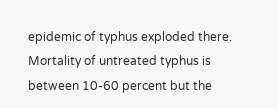epidemic of typhus exploded there. Mortality of untreated typhus is between 10-60 percent but the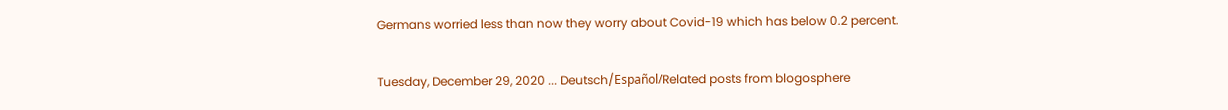Germans worried less than now they worry about Covid-19 which has below 0.2 percent.

Tuesday, December 29, 2020 ... Deutsch/Español/Related posts from blogosphere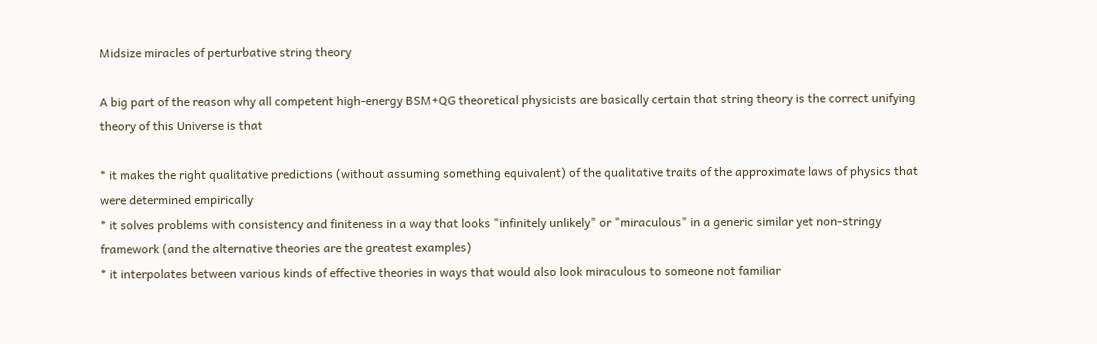Midsize miracles of perturbative string theory

A big part of the reason why all competent high-energy BSM+QG theoretical physicists are basically certain that string theory is the correct unifying theory of this Universe is that

* it makes the right qualitative predictions (without assuming something equivalent) of the qualitative traits of the approximate laws of physics that were determined empirically
* it solves problems with consistency and finiteness in a way that looks "infinitely unlikely" or "miraculous" in a generic similar yet non-stringy framework (and the alternative theories are the greatest examples)
* it interpolates between various kinds of effective theories in ways that would also look miraculous to someone not familiar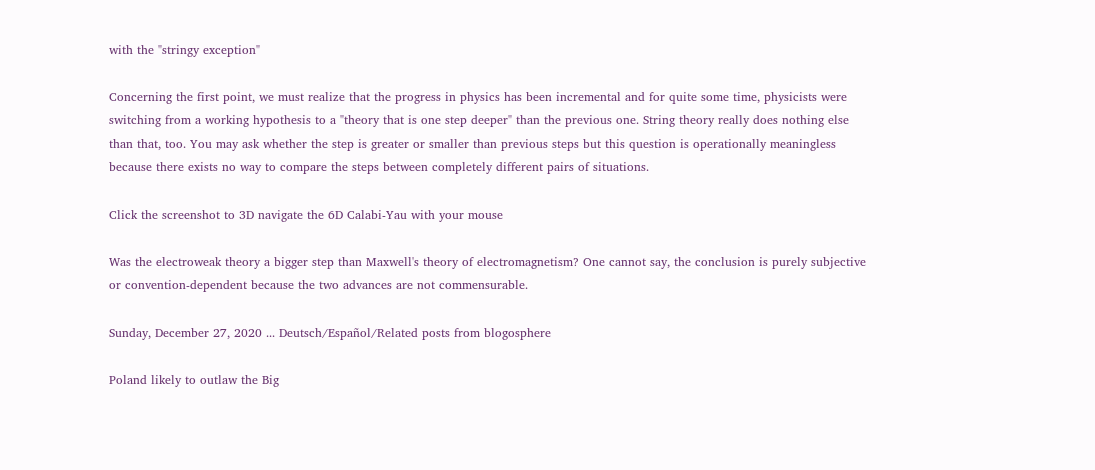with the "stringy exception"

Concerning the first point, we must realize that the progress in physics has been incremental and for quite some time, physicists were switching from a working hypothesis to a "theory that is one step deeper" than the previous one. String theory really does nothing else than that, too. You may ask whether the step is greater or smaller than previous steps but this question is operationally meaningless because there exists no way to compare the steps between completely different pairs of situations.

Click the screenshot to 3D navigate the 6D Calabi-Yau with your mouse

Was the electroweak theory a bigger step than Maxwell's theory of electromagnetism? One cannot say, the conclusion is purely subjective or convention-dependent because the two advances are not commensurable.

Sunday, December 27, 2020 ... Deutsch/Español/Related posts from blogosphere

Poland likely to outlaw the Big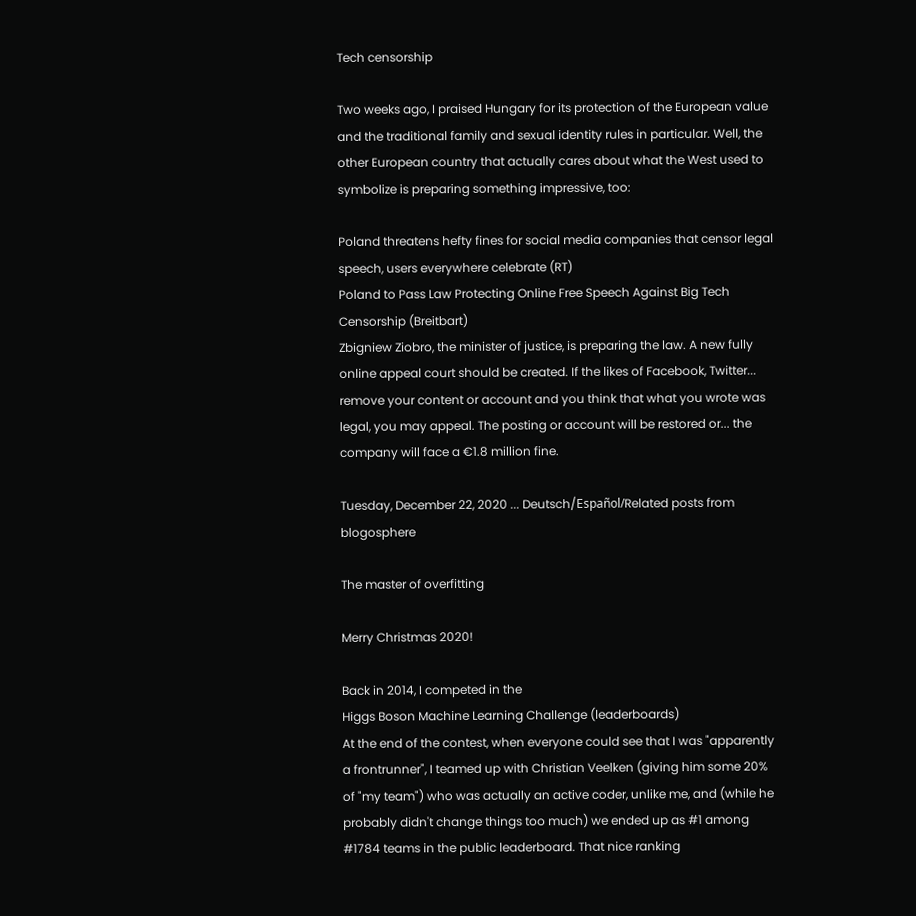Tech censorship

Two weeks ago, I praised Hungary for its protection of the European value and the traditional family and sexual identity rules in particular. Well, the other European country that actually cares about what the West used to symbolize is preparing something impressive, too:

Poland threatens hefty fines for social media companies that censor legal speech, users everywhere celebrate (RT)
Poland to Pass Law Protecting Online Free Speech Against Big Tech Censorship (Breitbart)
Zbigniew Ziobro, the minister of justice, is preparing the law. A new fully online appeal court should be created. If the likes of Facebook, Twitter... remove your content or account and you think that what you wrote was legal, you may appeal. The posting or account will be restored or... the company will face a €1.8 million fine.

Tuesday, December 22, 2020 ... Deutsch/Español/Related posts from blogosphere

The master of overfitting

Merry Christmas 2020!

Back in 2014, I competed in the
Higgs Boson Machine Learning Challenge (leaderboards)
At the end of the contest, when everyone could see that I was "apparently a frontrunner", I teamed up with Christian Veelken (giving him some 20% of "my team") who was actually an active coder, unlike me, and (while he probably didn't change things too much) we ended up as #1 among #1784 teams in the public leaderboard. That nice ranking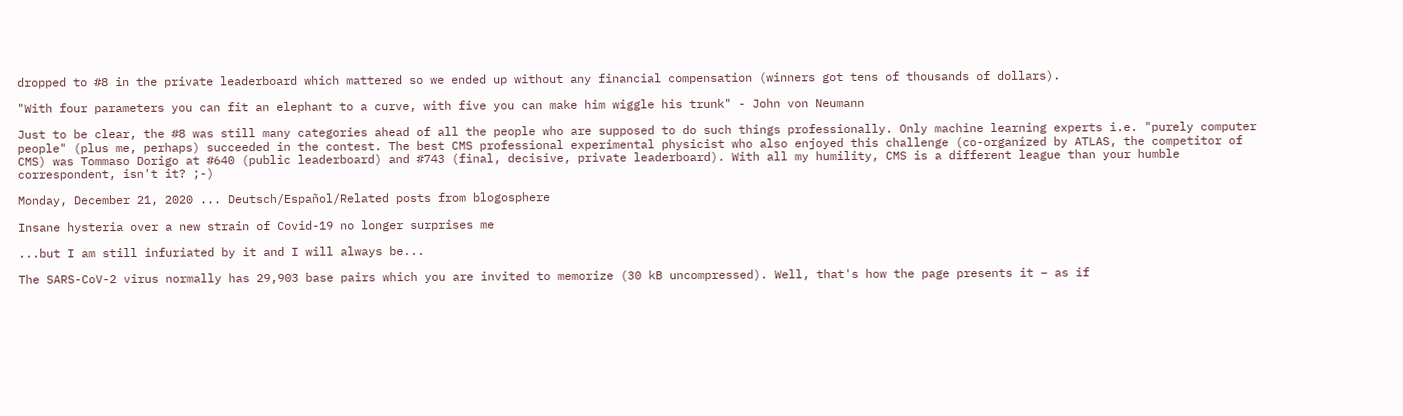dropped to #8 in the private leaderboard which mattered so we ended up without any financial compensation (winners got tens of thousands of dollars).

"With four parameters you can fit an elephant to a curve, with five you can make him wiggle his trunk" - John von Neumann

Just to be clear, the #8 was still many categories ahead of all the people who are supposed to do such things professionally. Only machine learning experts i.e. "purely computer people" (plus me, perhaps) succeeded in the contest. The best CMS professional experimental physicist who also enjoyed this challenge (co-organized by ATLAS, the competitor of CMS) was Tommaso Dorigo at #640 (public leaderboard) and #743 (final, decisive, private leaderboard). With all my humility, CMS is a different league than your humble correspondent, isn't it? ;-)

Monday, December 21, 2020 ... Deutsch/Español/Related posts from blogosphere

Insane hysteria over a new strain of Covid-19 no longer surprises me

...but I am still infuriated by it and I will always be...

The SARS-CoV-2 virus normally has 29,903 base pairs which you are invited to memorize (30 kB uncompressed). Well, that's how the page presents it – as if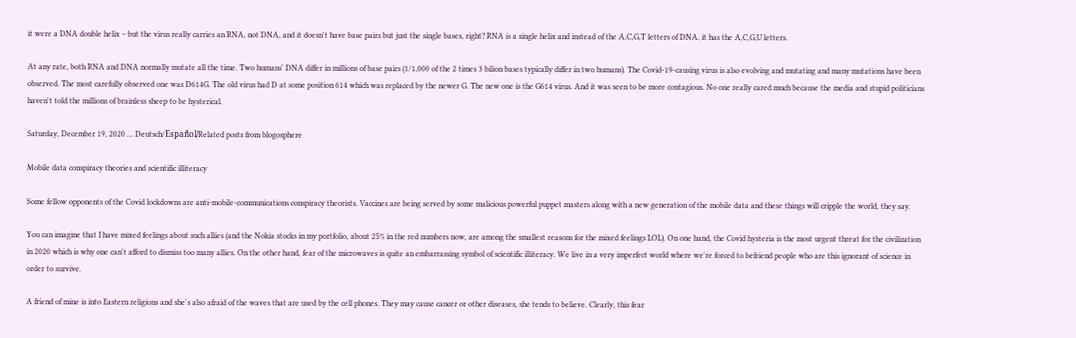it were a DNA double helix – but the virus really carries an RNA, not DNA, and it doesn't have base pairs but just the single bases, right? RNA is a single helix and instead of the A,C,G,T letters of DNA, it has the A,C,G,U letters.

At any rate, both RNA and DNA normally mutate all the time. Two humans' DNA differ in millions of base pairs (1/1,000 of the 2 times 3 bilion bases typically differ in two humans). The Covid-19-causing virus is also evolving and mutating and many mutations have been observed. The most carefully observed one was D614G. The old virus had D at some position 614 which was replaced by the newer G. The new one is the G614 virus. And it was seen to be more contagious. No one really cared much because the media and stupid politicians haven't told the millions of brainless sheep to be hysterical.

Saturday, December 19, 2020 ... Deutsch/Español/Related posts from blogosphere

Mobile data conspiracy theories and scientific illiteracy

Some fellow opponents of the Covid lockdowns are anti-mobile-communications conspiracy theorists. Vaccines are being served by some malicious powerful puppet masters along with a new generation of the mobile data and these things will cripple the world, they say.

You can imagine that I have mixed feelings about such allies (and the Nokia stocks in my portfolio, about 25% in the red numbers now, are among the smallest reasons for the mixed feelings LOL). On one hand, the Covid hysteria is the most urgent threat for the civilization in 2020 which is why one can't afford to dismiss too many allies. On the other hand, fear of the microwaves is quite an embarrassing symbol of scientific illiteracy. We live in a very imperfect world where we're forced to befriend people who are this ignorant of science in order to survive.

A friend of mine is into Eastern religions and she's also afraid of the waves that are used by the cell phones. They may cause cancer or other diseases, she tends to believe. Clearly, this fear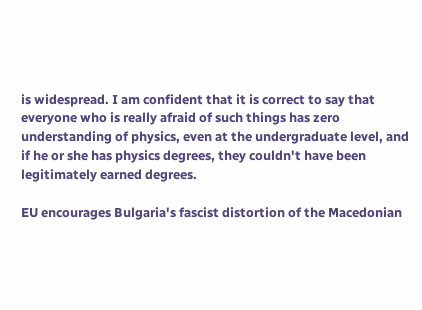is widespread. I am confident that it is correct to say that everyone who is really afraid of such things has zero understanding of physics, even at the undergraduate level, and if he or she has physics degrees, they couldn't have been legitimately earned degrees.

EU encourages Bulgaria's fascist distortion of the Macedonian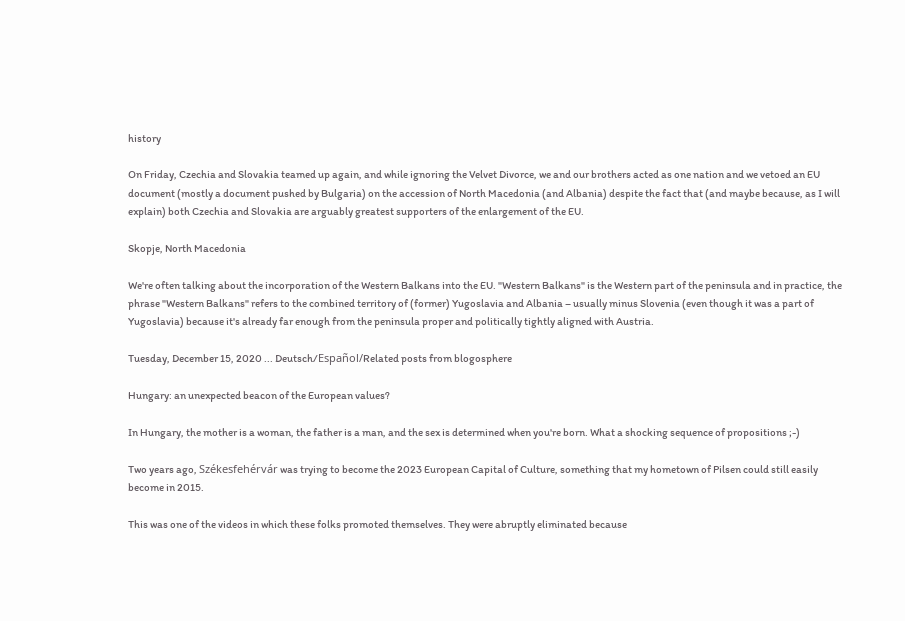history

On Friday, Czechia and Slovakia teamed up again, and while ignoring the Velvet Divorce, we and our brothers acted as one nation and we vetoed an EU document (mostly a document pushed by Bulgaria) on the accession of North Macedonia (and Albania) despite the fact that (and maybe because, as I will explain) both Czechia and Slovakia are arguably greatest supporters of the enlargement of the EU.

Skopje, North Macedonia

We're often talking about the incorporation of the Western Balkans into the EU. "Western Balkans" is the Western part of the peninsula and in practice, the phrase "Western Balkans" refers to the combined territory of (former) Yugoslavia and Albania – usually minus Slovenia (even though it was a part of Yugoslavia) because it's already far enough from the peninsula proper and politically tightly aligned with Austria.

Tuesday, December 15, 2020 ... Deutsch/Español/Related posts from blogosphere

Hungary: an unexpected beacon of the European values?

In Hungary, the mother is a woman, the father is a man, and the sex is determined when you're born. What a shocking sequence of propositions ;-)

Two years ago, Székesfehérvár was trying to become the 2023 European Capital of Culture, something that my hometown of Pilsen could still easily become in 2015.

This was one of the videos in which these folks promoted themselves. They were abruptly eliminated because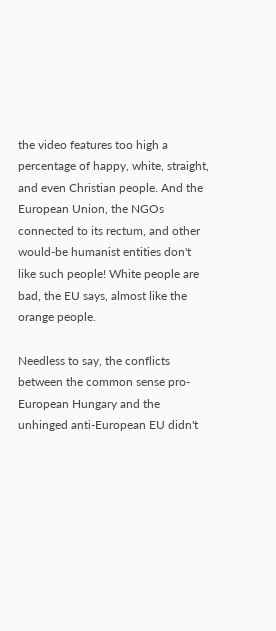the video features too high a percentage of happy, white, straight, and even Christian people. And the European Union, the NGOs connected to its rectum, and other would-be humanist entities don't like such people! White people are bad, the EU says, almost like the orange people.

Needless to say, the conflicts between the common sense pro-European Hungary and the unhinged anti-European EU didn't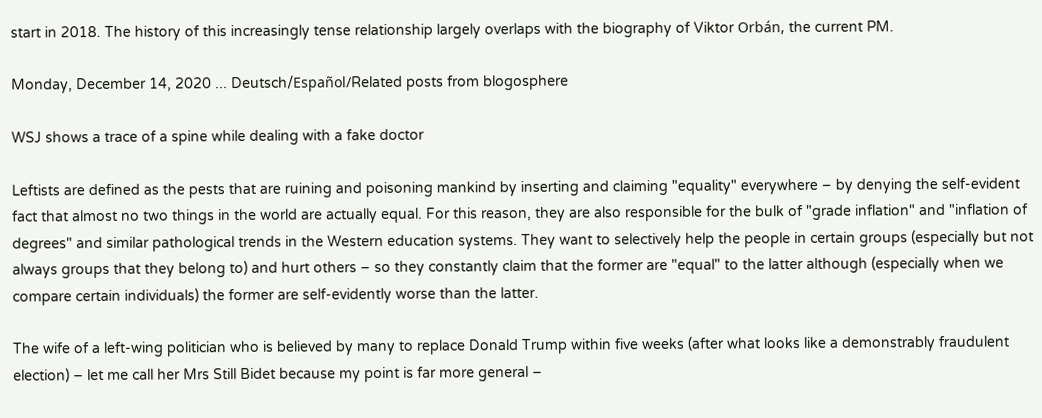start in 2018. The history of this increasingly tense relationship largely overlaps with the biography of Viktor Orbán, the current PM.

Monday, December 14, 2020 ... Deutsch/Español/Related posts from blogosphere

WSJ shows a trace of a spine while dealing with a fake doctor

Leftists are defined as the pests that are ruining and poisoning mankind by inserting and claiming "equality" everywhere – by denying the self-evident fact that almost no two things in the world are actually equal. For this reason, they are also responsible for the bulk of "grade inflation" and "inflation of degrees" and similar pathological trends in the Western education systems. They want to selectively help the people in certain groups (especially but not always groups that they belong to) and hurt others – so they constantly claim that the former are "equal" to the latter although (especially when we compare certain individuals) the former are self-evidently worse than the latter.

The wife of a left-wing politician who is believed by many to replace Donald Trump within five weeks (after what looks like a demonstrably fraudulent election) – let me call her Mrs Still Bidet because my point is far more general –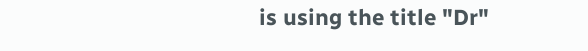is using the title "Dr"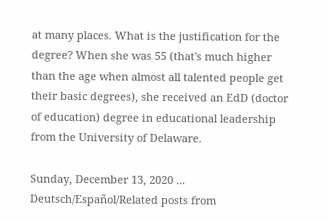at many places. What is the justification for the degree? When she was 55 (that's much higher than the age when almost all talented people get their basic degrees), she received an EdD (doctor of education) degree in educational leadership from the University of Delaware.

Sunday, December 13, 2020 ... Deutsch/Español/Related posts from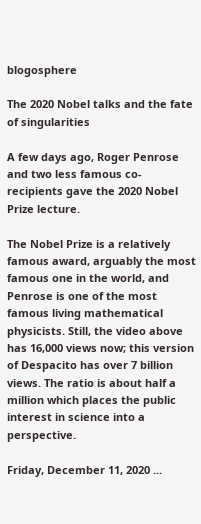blogosphere

The 2020 Nobel talks and the fate of singularities

A few days ago, Roger Penrose and two less famous co-recipients gave the 2020 Nobel Prize lecture.

The Nobel Prize is a relatively famous award, arguably the most famous one in the world, and Penrose is one of the most famous living mathematical physicists. Still, the video above has 16,000 views now; this version of Despacito has over 7 billion views. The ratio is about half a million which places the public interest in science into a perspective.

Friday, December 11, 2020 ...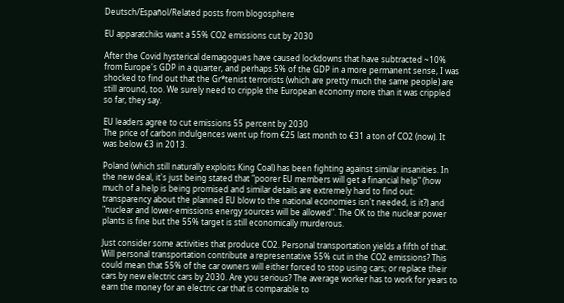Deutsch/Español/Related posts from blogosphere

EU apparatchiks want a 55% CO2 emissions cut by 2030

After the Covid hysterical demagogues have caused lockdowns that have subtracted ~10% from Europe's GDP in a quarter, and perhaps 5% of the GDP in a more permanent sense, I was shocked to find out that the Gr*tenist terrorists (which are pretty much the same people) are still around, too. We surely need to cripple the European economy more than it was crippled so far, they say.

EU leaders agree to cut emissions 55 percent by 2030
The price of carbon indulgences went up from €25 last month to €31 a ton of CO2 (now). It was below €3 in 2013.

Poland (which still naturally exploits King Coal) has been fighting against similar insanities. In the new deal, it's just being stated that "poorer EU members will get a financial help" (how much of a help is being promised and similar details are extremely hard to find out: transparency about the planned EU blow to the national economies isn't needed, is it?) and "nuclear and lower-emissions energy sources will be allowed". The OK to the nuclear power plants is fine but the 55% target is still economically murderous.

Just consider some activities that produce CO2. Personal transportation yields a fifth of that. Will personal transportation contribute a representative 55% cut in the CO2 emissions? This could mean that 55% of the car owners will either forced to stop using cars; or replace their cars by new electric cars by 2030. Are you serious? The average worker has to work for years to earn the money for an electric car that is comparable to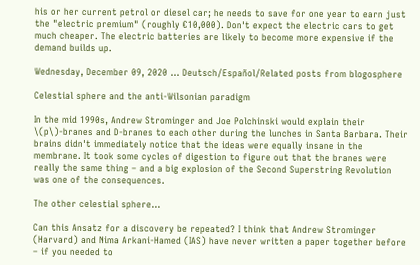his or her current petrol or diesel car; he needs to save for one year to earn just the "electric premium" (roughly €10,000). Don't expect the electric cars to get much cheaper. The electric batteries are likely to become more expensive if the demand builds up.

Wednesday, December 09, 2020 ... Deutsch/Español/Related posts from blogosphere

Celestial sphere and the anti-Wilsonian paradigm

In the mid 1990s, Andrew Strominger and Joe Polchinski would explain their \(p\)-branes and D-branes to each other during the lunches in Santa Barbara. Their brains didn't immediately notice that the ideas were equally insane in the membrane. It took some cycles of digestion to figure out that the branes were really the same thing – and a big explosion of the Second Superstring Revolution was one of the consequences.

The other celestial sphere...

Can this Ansatz for a discovery be repeated? I think that Andrew Strominger (Harvard) and Nima Arkani-Hamed (IAS) have never written a paper together before – if you needed to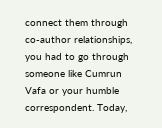connect them through co-author relationships, you had to go through someone like Cumrun Vafa or your humble correspondent. Today,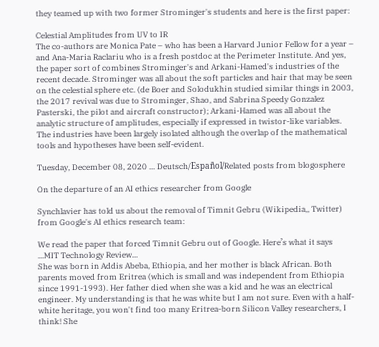they teamed up with two former Strominger's students and here is the first paper:

Celestial Amplitudes from UV to IR
The co-authors are Monica Pate – who has been a Harvard Junior Fellow for a year – and Ana-Maria Raclariu who is a fresh postdoc at the Perimeter Institute. And yes, the paper sort of combines Strominger's and Arkani-Hamed's industries of the recent decade. Strominger was all about the soft particles and hair that may be seen on the celestial sphere etc. (de Boer and Solodukhin studied similar things in 2003, the 2017 revival was due to Strominger, Shao, and Sabrina Speedy Gonzalez Pasterski, the pilot and aircraft constructor); Arkani-Hamed was all about the analytic structure of amplitudes, especially if expressed in twistor-like variables. The industries have been largely isolated although the overlap of the mathematical tools and hypotheses have been self-evident.

Tuesday, December 08, 2020 ... Deutsch/Español/Related posts from blogosphere

On the departure of an AI ethics researcher from Google

Synchlavier has told us about the removal of Timnit Gebru (Wikipedia,, Twitter) from Google's AI ethics research team:

We read the paper that forced Timnit Gebru out of Google. Here’s what it says
...MIT Technology Review...
She was born in Addis Abeba, Ethiopia, and her mother is black African. Both parents moved from Eritrea (which is small and was independent from Ethiopia since 1991-1993). Her father died when she was a kid and he was an electrical engineer. My understanding is that he was white but I am not sure. Even with a half-white heritage, you won't find too many Eritrea-born Silicon Valley researchers, I think! She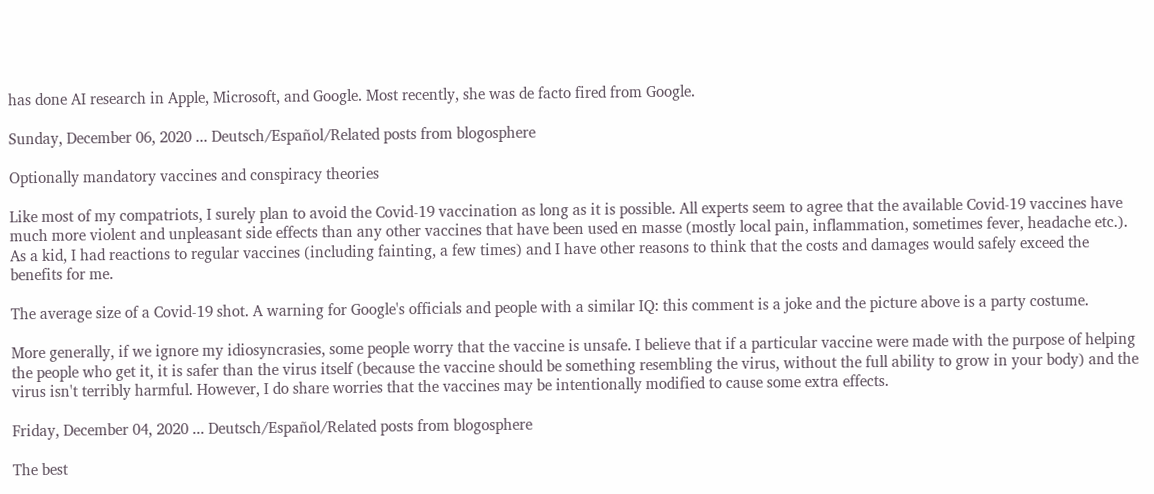has done AI research in Apple, Microsoft, and Google. Most recently, she was de facto fired from Google.

Sunday, December 06, 2020 ... Deutsch/Español/Related posts from blogosphere

Optionally mandatory vaccines and conspiracy theories

Like most of my compatriots, I surely plan to avoid the Covid-19 vaccination as long as it is possible. All experts seem to agree that the available Covid-19 vaccines have much more violent and unpleasant side effects than any other vaccines that have been used en masse (mostly local pain, inflammation, sometimes fever, headache etc.). As a kid, I had reactions to regular vaccines (including fainting, a few times) and I have other reasons to think that the costs and damages would safely exceed the benefits for me.

The average size of a Covid-19 shot. A warning for Google's officials and people with a similar IQ: this comment is a joke and the picture above is a party costume.

More generally, if we ignore my idiosyncrasies, some people worry that the vaccine is unsafe. I believe that if a particular vaccine were made with the purpose of helping the people who get it, it is safer than the virus itself (because the vaccine should be something resembling the virus, without the full ability to grow in your body) and the virus isn't terribly harmful. However, I do share worries that the vaccines may be intentionally modified to cause some extra effects.

Friday, December 04, 2020 ... Deutsch/Español/Related posts from blogosphere

The best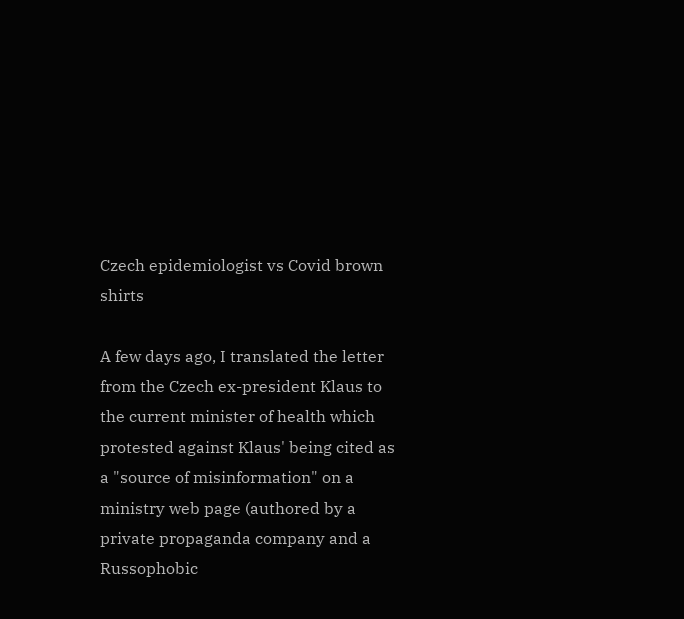Czech epidemiologist vs Covid brown shirts

A few days ago, I translated the letter from the Czech ex-president Klaus to the current minister of health which protested against Klaus' being cited as a "source of misinformation" on a ministry web page (authored by a private propaganda company and a Russophobic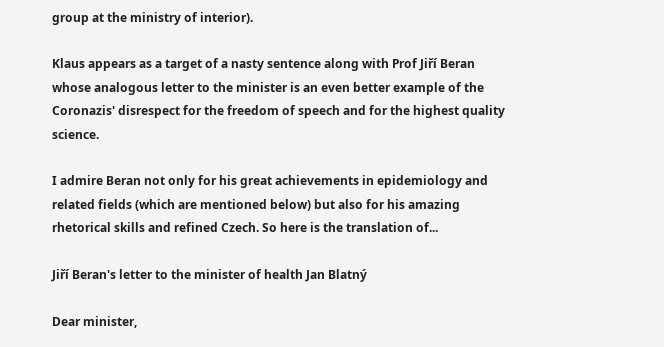group at the ministry of interior).

Klaus appears as a target of a nasty sentence along with Prof Jiří Beran whose analogous letter to the minister is an even better example of the Coronazis' disrespect for the freedom of speech and for the highest quality science.

I admire Beran not only for his great achievements in epidemiology and related fields (which are mentioned below) but also for his amazing rhetorical skills and refined Czech. So here is the translation of...

Jiří Beran's letter to the minister of health Jan Blatný

Dear minister,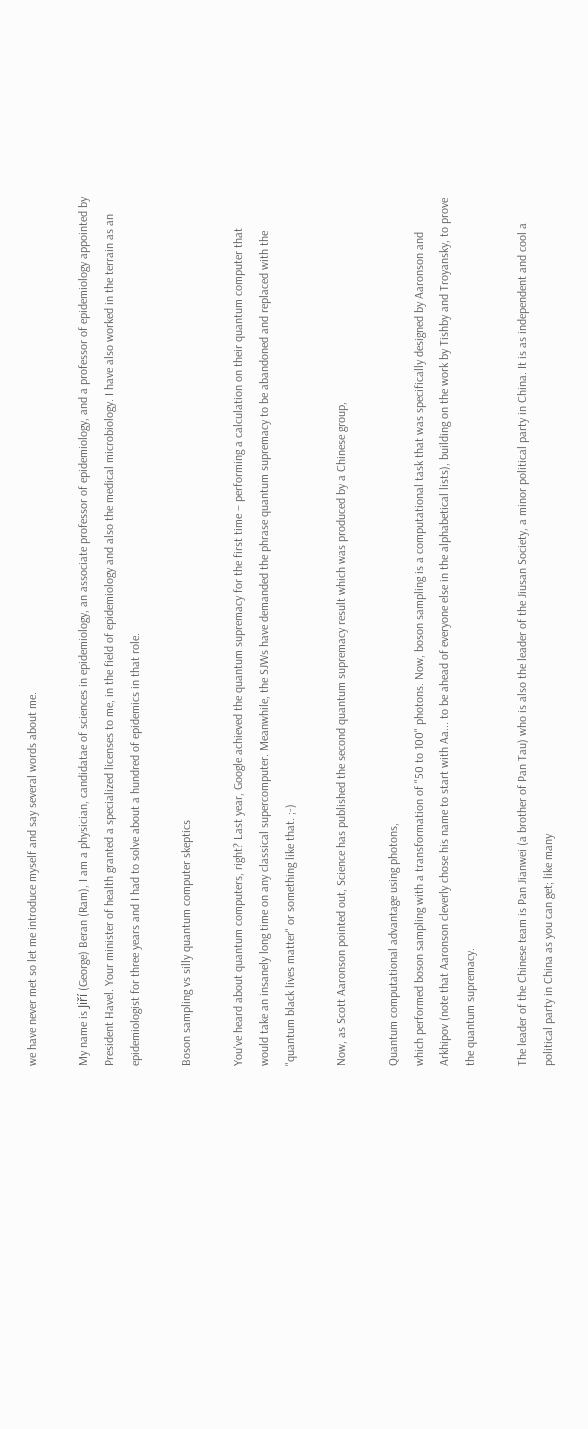we have never met so let me introduce myself and say several words about me.

My name is Jiří (George) Beran (Ram), I am a physician, candidatae of sciences in epidemiology, an associate professor of epidemiology, and a professor of epidemiology appointed by President Havel. Your minister of health granted a specialized licenses to me, in the field of epidemiology and also the medical microbiology. I have also worked in the terrain as an epidemiologist for three years and I had to solve about a hundred of epidemics in that role.

Boson sampling vs silly quantum computer skeptics

You've heard about quantum computers, right? Last year, Google achieved the quantum supremacy for the first time – performing a calculation on their quantum computer that would take an insanely long time on any classical supercomputer. Meanwhile, the SJWs have demanded the phrase quantum supremacy to be abandoned and replaced with the "quantum black lives matter" or something like that. ;-)

Now, as Scott Aaronson pointed out, Science has published the second quantum supremacy result which was produced by a Chinese group,

Quantum computational advantage using photons,
which performed boson sampling with a transformation of "50 to 100" photons. Now, boson sampling is a computational task that was specifically designed by Aaronson and Arkhipov (note that Aaronson cleverly chose his name to start with Aa... to be ahead of everyone else in the alphabetical lists), building on the work by Tishby and Troyansky, to prove the quantum supremacy.

The leader of the Chinese team is Pan Jianwei (a brother of Pan Tau) who is also the leader of the Jiusan Society, a minor political party in China. It is as independent and cool a political party in China as you can get; like many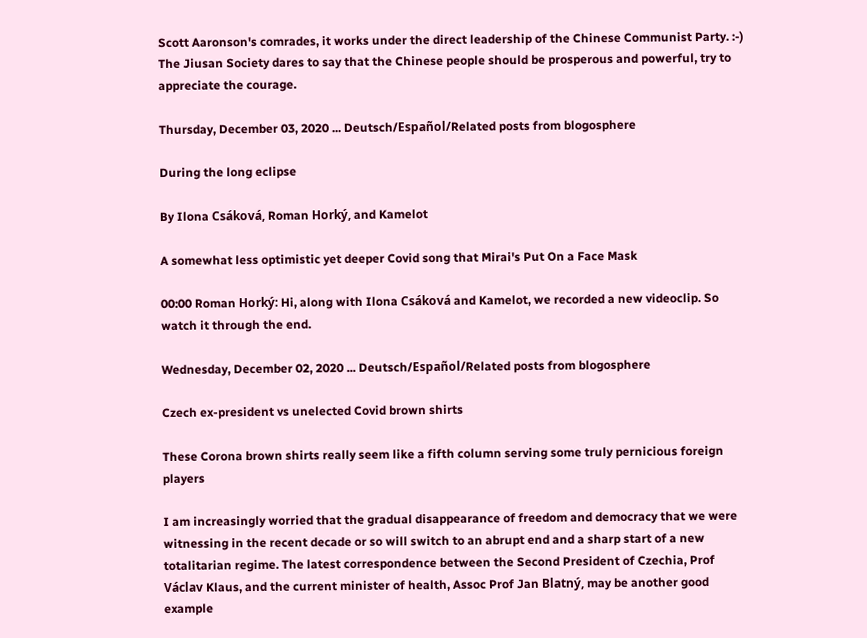Scott Aaronson's comrades, it works under the direct leadership of the Chinese Communist Party. :-) The Jiusan Society dares to say that the Chinese people should be prosperous and powerful, try to appreciate the courage.

Thursday, December 03, 2020 ... Deutsch/Español/Related posts from blogosphere

During the long eclipse

By Ilona Csáková, Roman Horký, and Kamelot

A somewhat less optimistic yet deeper Covid song that Mirai's Put On a Face Mask

00:00 Roman Horký: Hi, along with Ilona Csáková and Kamelot, we recorded a new videoclip. So watch it through the end.

Wednesday, December 02, 2020 ... Deutsch/Español/Related posts from blogosphere

Czech ex-president vs unelected Covid brown shirts

These Corona brown shirts really seem like a fifth column serving some truly pernicious foreign players

I am increasingly worried that the gradual disappearance of freedom and democracy that we were witnessing in the recent decade or so will switch to an abrupt end and a sharp start of a new totalitarian regime. The latest correspondence between the Second President of Czechia, Prof Václav Klaus, and the current minister of health, Assoc Prof Jan Blatný, may be another good example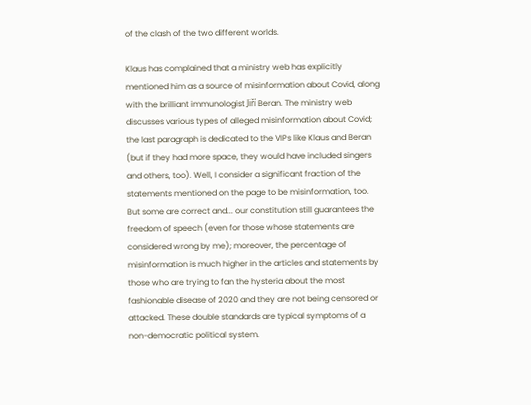of the clash of the two different worlds.

Klaus has complained that a ministry web has explicitly mentioned him as a source of misinformation about Covid, along with the brilliant immunologist Jiří Beran. The ministry web discusses various types of alleged misinformation about Covid; the last paragraph is dedicated to the VIPs like Klaus and Beran (but if they had more space, they would have included singers and others, too). Well, I consider a significant fraction of the statements mentioned on the page to be misinformation, too. But some are correct and... our constitution still guarantees the freedom of speech (even for those whose statements are considered wrong by me); moreover, the percentage of misinformation is much higher in the articles and statements by those who are trying to fan the hysteria about the most fashionable disease of 2020 and they are not being censored or attacked. These double standards are typical symptoms of a non-democratic political system.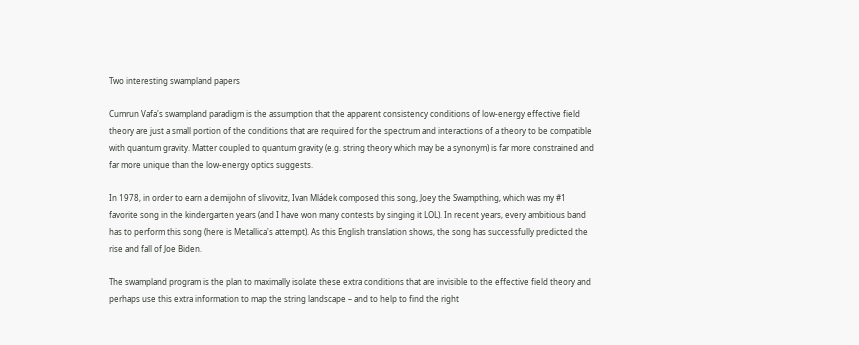Two interesting swampland papers

Cumrun Vafa's swampland paradigm is the assumption that the apparent consistency conditions of low-energy effective field theory are just a small portion of the conditions that are required for the spectrum and interactions of a theory to be compatible with quantum gravity. Matter coupled to quantum gravity (e.g. string theory which may be a synonym) is far more constrained and far more unique than the low-energy optics suggests.

In 1978, in order to earn a demijohn of slivovitz, Ivan Mládek composed this song, Joey the Swampthing, which was my #1 favorite song in the kindergarten years (and I have won many contests by singing it LOL). In recent years, every ambitious band has to perform this song (here is Metallica's attempt). As this English translation shows, the song has successfully predicted the rise and fall of Joe Biden.

The swampland program is the plan to maximally isolate these extra conditions that are invisible to the effective field theory and perhaps use this extra information to map the string landscape – and to help to find the right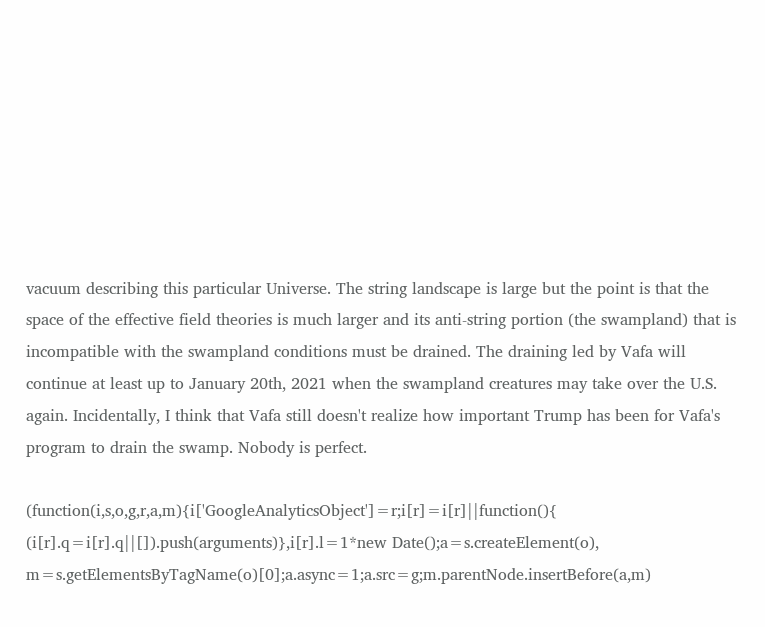vacuum describing this particular Universe. The string landscape is large but the point is that the space of the effective field theories is much larger and its anti-string portion (the swampland) that is incompatible with the swampland conditions must be drained. The draining led by Vafa will continue at least up to January 20th, 2021 when the swampland creatures may take over the U.S. again. Incidentally, I think that Vafa still doesn't realize how important Trump has been for Vafa's program to drain the swamp. Nobody is perfect.

(function(i,s,o,g,r,a,m){i['GoogleAnalyticsObject']=r;i[r]=i[r]||function(){ (i[r].q=i[r].q||[]).push(arguments)},i[r].l=1*new Date();a=s.createElement(o), m=s.getElementsByTagName(o)[0];a.async=1;a.src=g;m.parentNode.insertBefore(a,m)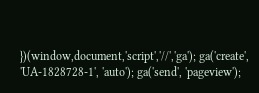})(window,document,'script','//','ga'); ga('create', 'UA-1828728-1', 'auto'); ga('send', 'pageview');